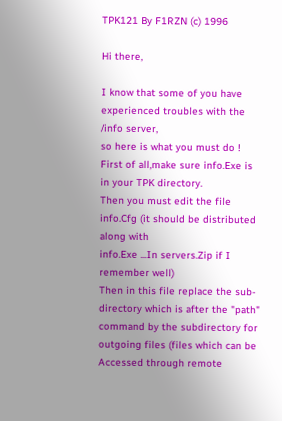TPK121 By F1RZN (c) 1996

Hi there,

I know that some of you have experienced troubles with the /info server,
so here is what you must do !
First of all,make sure info.Exe is in your TPK directory.
Then you must edit the file info.Cfg (it should be distributed along with
info.Exe ...In servers.Zip if I remember well)
Then in this file replace the sub-directory which is after the "path"
command by the subdirectory for outgoing files (files which can be
Accessed through remote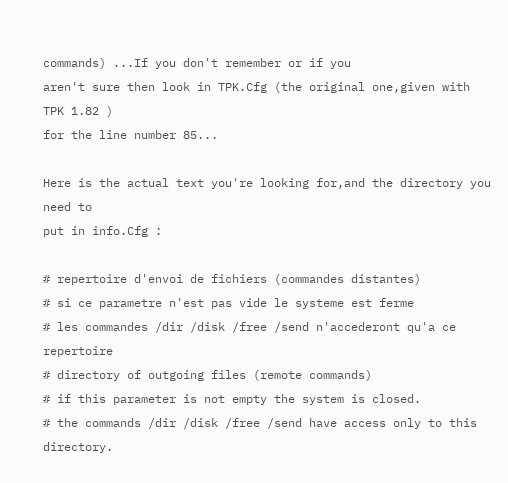commands) ...If you don't remember or if you
aren't sure then look in TPK.Cfg (the original one,given with TPK 1.82 )
for the line number 85...

Here is the actual text you're looking for,and the directory you need to
put in info.Cfg :

# repertoire d'envoi de fichiers (commandes distantes)
# si ce parametre n'est pas vide le systeme est ferme
# les commandes /dir /disk /free /send n'accederont qu'a ce repertoire
# directory of outgoing files (remote commands)
# if this parameter is not empty the system is closed.
# the commands /dir /disk /free /send have access only to this directory.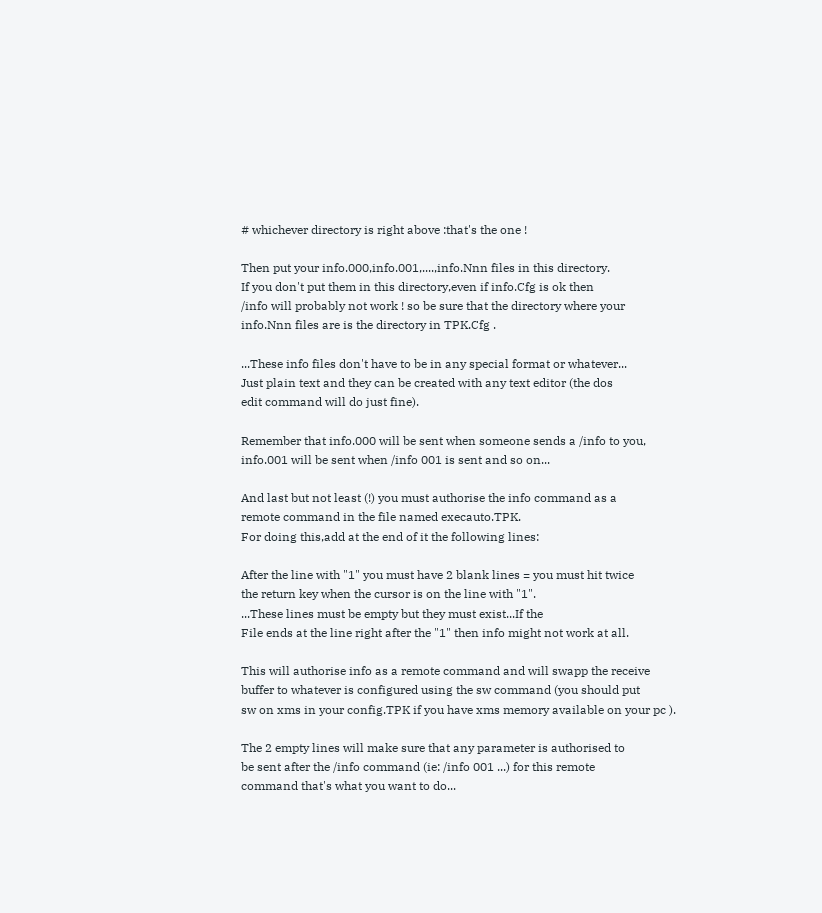# whichever directory is right above :that's the one !

Then put your info.000,info.001,....,info.Nnn files in this directory.
If you don't put them in this directory,even if info.Cfg is ok then
/info will probably not work ! so be sure that the directory where your
info.Nnn files are is the directory in TPK.Cfg .

...These info files don't have to be in any special format or whatever...
Just plain text and they can be created with any text editor (the dos
edit command will do just fine).

Remember that info.000 will be sent when someone sends a /info to you,
info.001 will be sent when /info 001 is sent and so on...

And last but not least (!) you must authorise the info command as a
remote command in the file named execauto.TPK.
For doing this,add at the end of it the following lines:

After the line with "1" you must have 2 blank lines = you must hit twice
the return key when the cursor is on the line with "1".
...These lines must be empty but they must exist...If the
File ends at the line right after the "1" then info might not work at all.

This will authorise info as a remote command and will swapp the receive
buffer to whatever is configured using the sw command (you should put
sw on xms in your config.TPK if you have xms memory available on your pc ).

The 2 empty lines will make sure that any parameter is authorised to
be sent after the /info command (ie: /info 001 ...) for this remote
command that's what you want to do...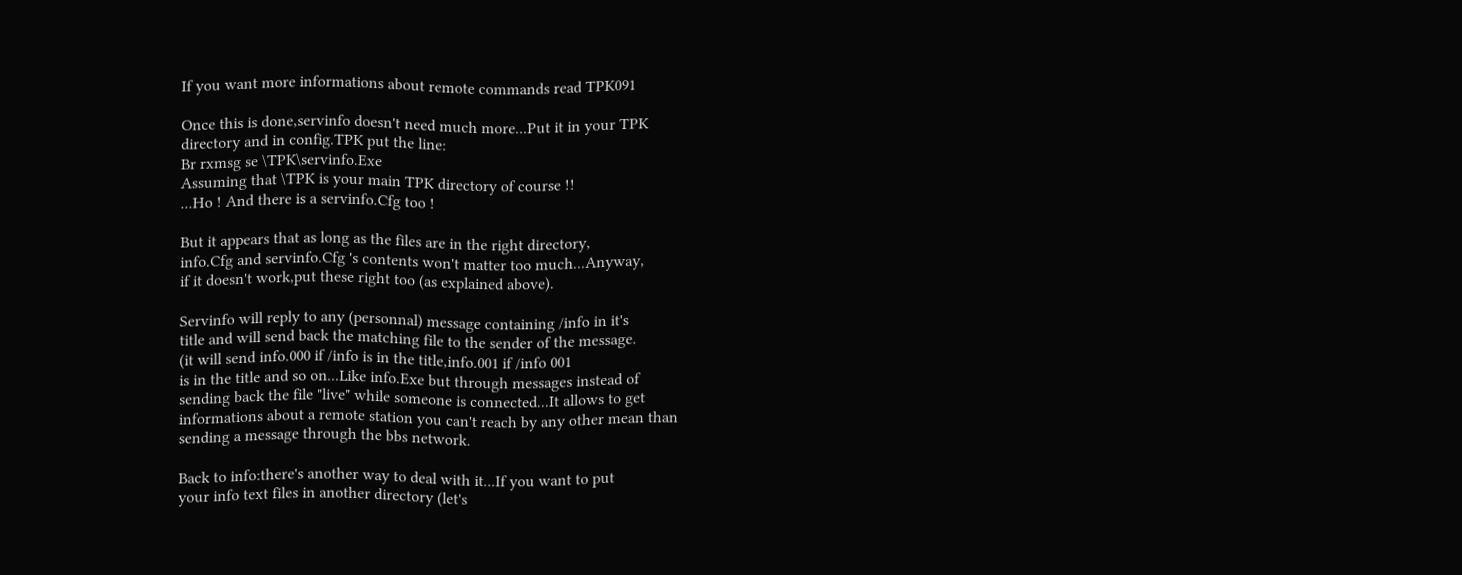If you want more informations about remote commands read TPK091

Once this is done,servinfo doesn't need much more...Put it in your TPK
directory and in config.TPK put the line:
Br rxmsg se \TPK\servinfo.Exe
Assuming that \TPK is your main TPK directory of course !!
...Ho ! And there is a servinfo.Cfg too !

But it appears that as long as the files are in the right directory,
info.Cfg and servinfo.Cfg 's contents won't matter too much...Anyway,
if it doesn't work,put these right too (as explained above).

Servinfo will reply to any (personnal) message containing /info in it's
title and will send back the matching file to the sender of the message.
(it will send info.000 if /info is in the title,info.001 if /info 001
is in the title and so on...Like info.Exe but through messages instead of
sending back the file "live" while someone is connected...It allows to get
informations about a remote station you can't reach by any other mean than
sending a message through the bbs network.

Back to info:there's another way to deal with it...If you want to put
your info text files in another directory (let's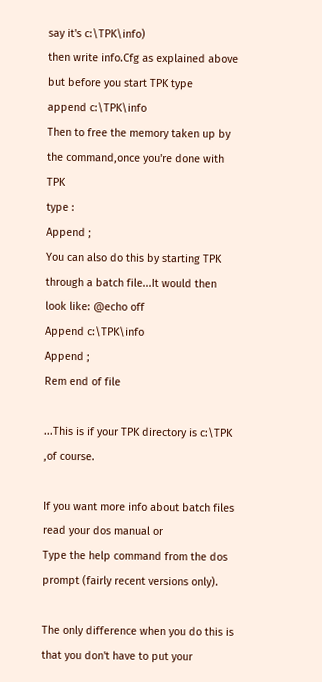say it's c:\TPK\info)
then write info.Cfg as explained above but before you start TPK type
append c:\TPK\info
Then to free the memory taken up by the command,once you're done with TPK
type :
Append ;
You can also do this by starting TPK through a batch file...It would then
look like: @echo off
Append c:\TPK\info
Append ;
Rem end of file

...This is if your TPK directory is c:\TPK ,of course.

If you want more info about batch files read your dos manual or
Type the help command from the dos prompt (fairly recent versions only).

The only difference when you do this is that you don't have to put your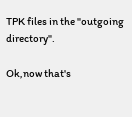TPK files in the "outgoing directory".

Ok,now that's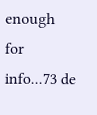enough for info...73 de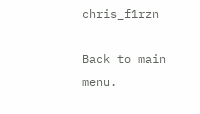chris_f1rzn

Back to main menu.